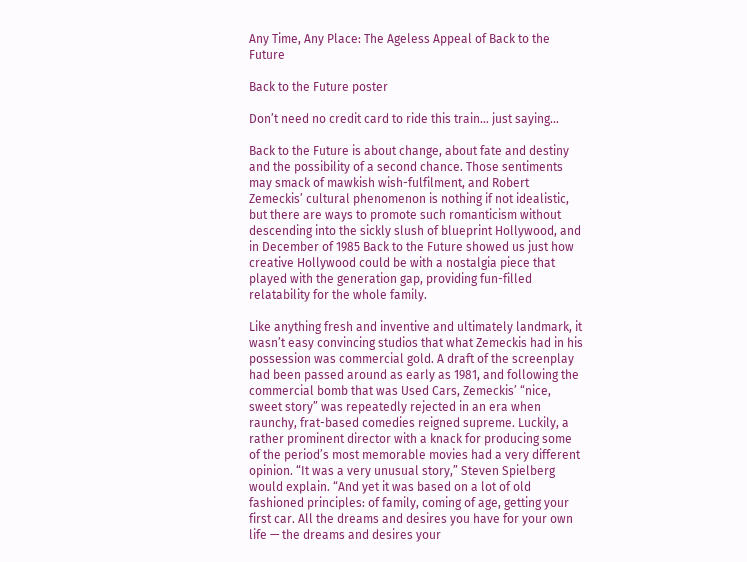Any Time, Any Place: The Ageless Appeal of Back to the Future

Back to the Future poster

Don’t need no credit card to ride this train… just saying…

Back to the Future is about change, about fate and destiny and the possibility of a second chance. Those sentiments may smack of mawkish wish-fulfilment, and Robert Zemeckis’ cultural phenomenon is nothing if not idealistic, but there are ways to promote such romanticism without descending into the sickly slush of blueprint Hollywood, and in December of 1985 Back to the Future showed us just how creative Hollywood could be with a nostalgia piece that played with the generation gap, providing fun-filled relatability for the whole family.

Like anything fresh and inventive and ultimately landmark, it wasn’t easy convincing studios that what Zemeckis had in his possession was commercial gold. A draft of the screenplay had been passed around as early as 1981, and following the commercial bomb that was Used Cars, Zemeckis’ “nice, sweet story” was repeatedly rejected in an era when raunchy, frat-based comedies reigned supreme. Luckily, a rather prominent director with a knack for producing some of the period’s most memorable movies had a very different opinion. “It was a very unusual story,” Steven Spielberg would explain. “And yet it was based on a lot of old fashioned principles: of family, coming of age, getting your first car. All the dreams and desires you have for your own life — the dreams and desires your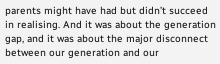parents might have had but didn’t succeed in realising. And it was about the generation gap, and it was about the major disconnect between our generation and our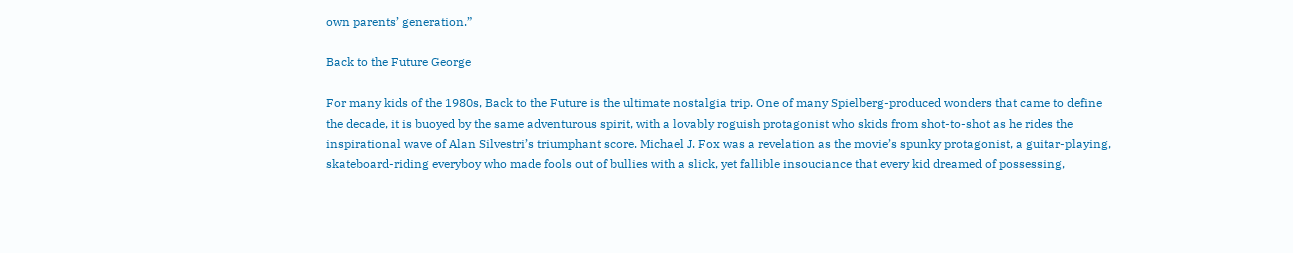own parents’ generation.”

Back to the Future George

For many kids of the 1980s, Back to the Future is the ultimate nostalgia trip. One of many Spielberg-produced wonders that came to define the decade, it is buoyed by the same adventurous spirit, with a lovably roguish protagonist who skids from shot-to-shot as he rides the inspirational wave of Alan Silvestri’s triumphant score. Michael J. Fox was a revelation as the movie’s spunky protagonist, a guitar-playing, skateboard-riding everyboy who made fools out of bullies with a slick, yet fallible insouciance that every kid dreamed of possessing,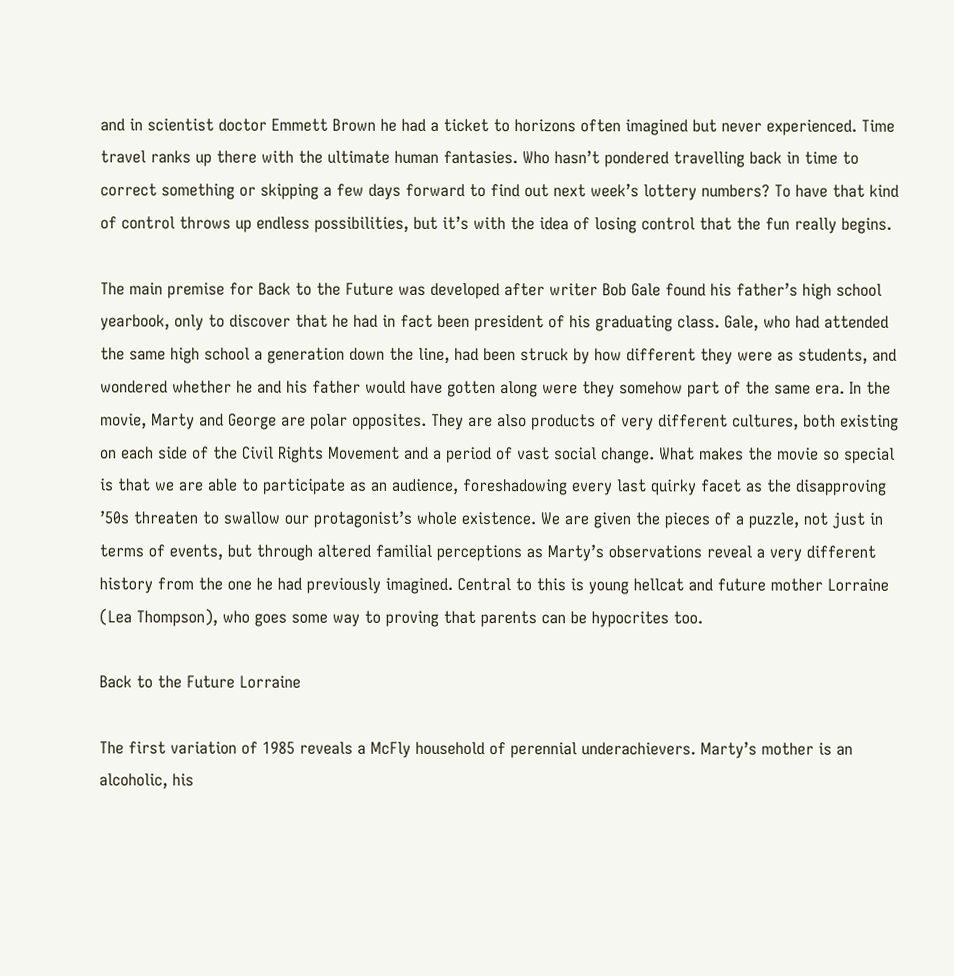and in scientist doctor Emmett Brown he had a ticket to horizons often imagined but never experienced. Time travel ranks up there with the ultimate human fantasies. Who hasn’t pondered travelling back in time to correct something or skipping a few days forward to find out next week’s lottery numbers? To have that kind of control throws up endless possibilities, but it’s with the idea of losing control that the fun really begins.

The main premise for Back to the Future was developed after writer Bob Gale found his father’s high school yearbook, only to discover that he had in fact been president of his graduating class. Gale, who had attended the same high school a generation down the line, had been struck by how different they were as students, and wondered whether he and his father would have gotten along were they somehow part of the same era. In the movie, Marty and George are polar opposites. They are also products of very different cultures, both existing on each side of the Civil Rights Movement and a period of vast social change. What makes the movie so special is that we are able to participate as an audience, foreshadowing every last quirky facet as the disapproving ’50s threaten to swallow our protagonist’s whole existence. We are given the pieces of a puzzle, not just in terms of events, but through altered familial perceptions as Marty’s observations reveal a very different history from the one he had previously imagined. Central to this is young hellcat and future mother Lorraine (Lea Thompson), who goes some way to proving that parents can be hypocrites too.

Back to the Future Lorraine

The first variation of 1985 reveals a McFly household of perennial underachievers. Marty’s mother is an alcoholic, his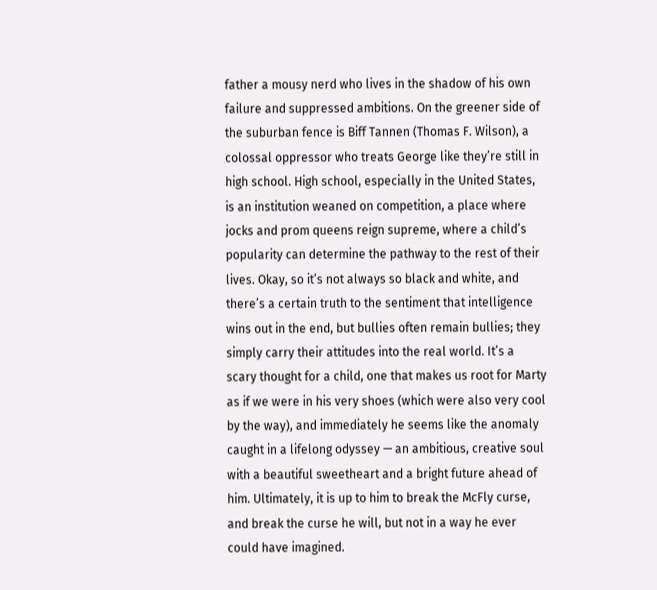father a mousy nerd who lives in the shadow of his own failure and suppressed ambitions. On the greener side of the suburban fence is Biff Tannen (Thomas F. Wilson), a colossal oppressor who treats George like they’re still in high school. High school, especially in the United States, is an institution weaned on competition, a place where jocks and prom queens reign supreme, where a child’s popularity can determine the pathway to the rest of their lives. Okay, so it’s not always so black and white, and there’s a certain truth to the sentiment that intelligence wins out in the end, but bullies often remain bullies; they simply carry their attitudes into the real world. It’s a scary thought for a child, one that makes us root for Marty as if we were in his very shoes (which were also very cool by the way), and immediately he seems like the anomaly caught in a lifelong odyssey — an ambitious, creative soul with a beautiful sweetheart and a bright future ahead of him. Ultimately, it is up to him to break the McFly curse, and break the curse he will, but not in a way he ever could have imagined.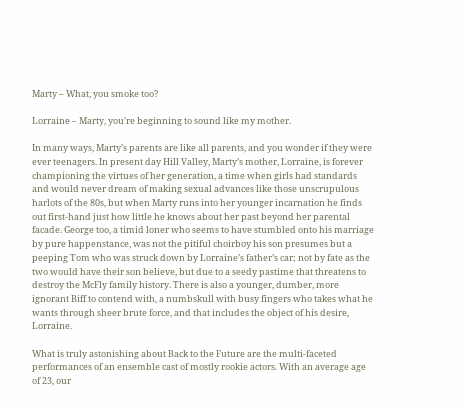Marty – What, you smoke too?

Lorraine – Marty, you’re beginning to sound like my mother.

In many ways, Marty’s parents are like all parents, and you wonder if they were ever teenagers. In present day Hill Valley, Marty’s mother, Lorraine, is forever championing the virtues of her generation, a time when girls had standards and would never dream of making sexual advances like those unscrupulous harlots of the 80s, but when Marty runs into her younger incarnation he finds out first-hand just how little he knows about her past beyond her parental facade. George too, a timid loner who seems to have stumbled onto his marriage by pure happenstance, was not the pitiful choirboy his son presumes but a peeping Tom who was struck down by Lorraine’s father’s car; not by fate as the two would have their son believe, but due to a seedy pastime that threatens to destroy the McFly family history. There is also a younger, dumber, more ignorant Biff to contend with, a numbskull with busy fingers who takes what he wants through sheer brute force, and that includes the object of his desire, Lorraine.

What is truly astonishing about Back to the Future are the multi-faceted performances of an ensemble cast of mostly rookie actors. With an average age of 23, our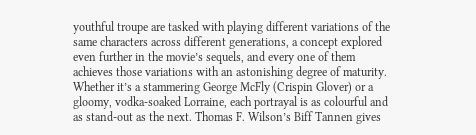youthful troupe are tasked with playing different variations of the same characters across different generations, a concept explored even further in the movie’s sequels, and every one of them achieves those variations with an astonishing degree of maturity. Whether it’s a stammering George McFly (Crispin Glover) or a gloomy, vodka-soaked Lorraine, each portrayal is as colourful and as stand-out as the next. Thomas F. Wilson’s Biff Tannen gives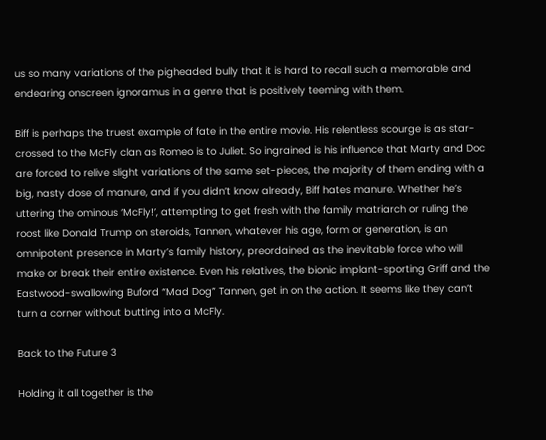us so many variations of the pigheaded bully that it is hard to recall such a memorable and endearing onscreen ignoramus in a genre that is positively teeming with them.

Biff is perhaps the truest example of fate in the entire movie. His relentless scourge is as star-crossed to the McFly clan as Romeo is to Juliet. So ingrained is his influence that Marty and Doc are forced to relive slight variations of the same set-pieces, the majority of them ending with a big, nasty dose of manure, and if you didn’t know already, Biff hates manure. Whether he’s uttering the ominous ‘McFly!’, attempting to get fresh with the family matriarch or ruling the roost like Donald Trump on steroids, Tannen, whatever his age, form or generation, is an omnipotent presence in Marty’s family history, preordained as the inevitable force who will make or break their entire existence. Even his relatives, the bionic implant-sporting Griff and the Eastwood-swallowing Buford “Mad Dog” Tannen, get in on the action. It seems like they can’t turn a corner without butting into a McFly.

Back to the Future 3

Holding it all together is the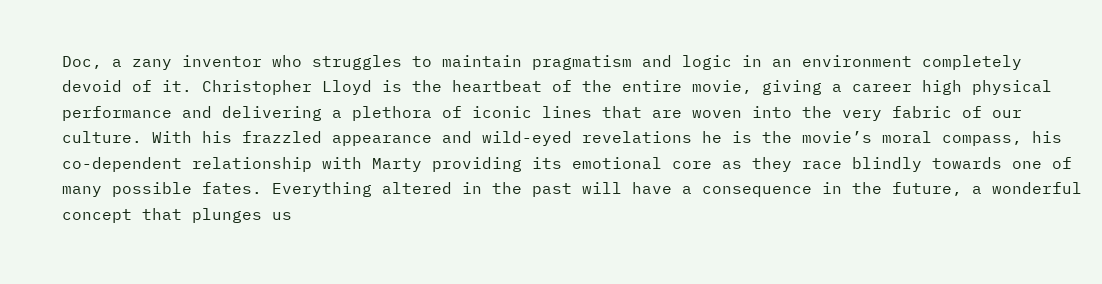Doc, a zany inventor who struggles to maintain pragmatism and logic in an environment completely devoid of it. Christopher Lloyd is the heartbeat of the entire movie, giving a career high physical performance and delivering a plethora of iconic lines that are woven into the very fabric of our culture. With his frazzled appearance and wild-eyed revelations he is the movie’s moral compass, his co-dependent relationship with Marty providing its emotional core as they race blindly towards one of many possible fates. Everything altered in the past will have a consequence in the future, a wonderful concept that plunges us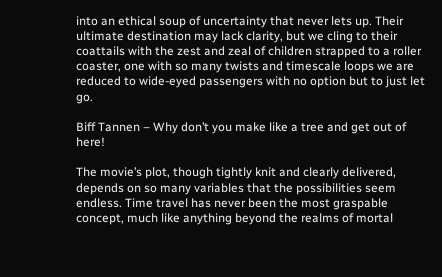into an ethical soup of uncertainty that never lets up. Their ultimate destination may lack clarity, but we cling to their coattails with the zest and zeal of children strapped to a roller coaster, one with so many twists and timescale loops we are reduced to wide-eyed passengers with no option but to just let go.

Biff Tannen – Why don’t you make like a tree and get out of here!

The movie’s plot, though tightly knit and clearly delivered, depends on so many variables that the possibilities seem endless. Time travel has never been the most graspable concept, much like anything beyond the realms of mortal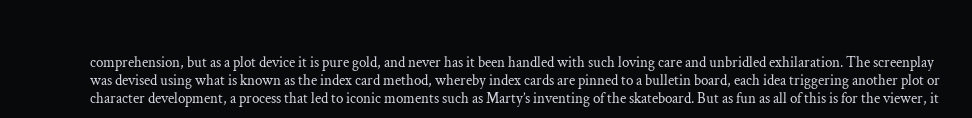comprehension, but as a plot device it is pure gold, and never has it been handled with such loving care and unbridled exhilaration. The screenplay was devised using what is known as the index card method, whereby index cards are pinned to a bulletin board, each idea triggering another plot or character development, a process that led to iconic moments such as Marty’s inventing of the skateboard. But as fun as all of this is for the viewer, it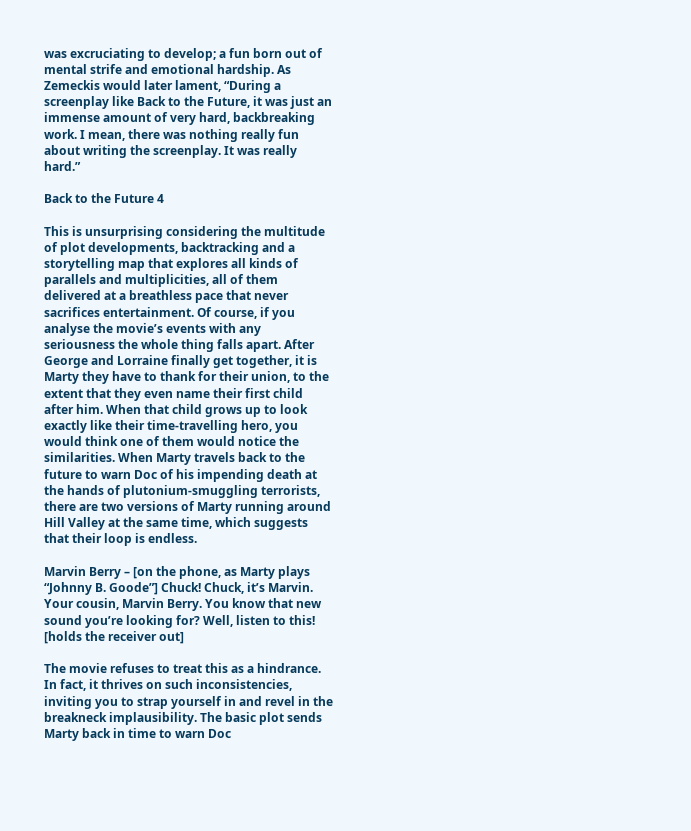was excruciating to develop; a fun born out of mental strife and emotional hardship. As Zemeckis would later lament, “During a screenplay like Back to the Future, it was just an immense amount of very hard, backbreaking work. I mean, there was nothing really fun about writing the screenplay. It was really hard.”

Back to the Future 4

This is unsurprising considering the multitude of plot developments, backtracking and a storytelling map that explores all kinds of parallels and multiplicities, all of them delivered at a breathless pace that never sacrifices entertainment. Of course, if you analyse the movie’s events with any seriousness the whole thing falls apart. After George and Lorraine finally get together, it is Marty they have to thank for their union, to the extent that they even name their first child after him. When that child grows up to look exactly like their time-travelling hero, you would think one of them would notice the similarities. When Marty travels back to the future to warn Doc of his impending death at the hands of plutonium-smuggling terrorists, there are two versions of Marty running around Hill Valley at the same time, which suggests that their loop is endless.

Marvin Berry – [on the phone, as Marty plays “Johnny B. Goode”] Chuck! Chuck, it’s Marvin. Your cousin, Marvin Berry. You know that new sound you’re looking for? Well, listen to this! [holds the receiver out]

The movie refuses to treat this as a hindrance. In fact, it thrives on such inconsistencies, inviting you to strap yourself in and revel in the breakneck implausibility. The basic plot sends Marty back in time to warn Doc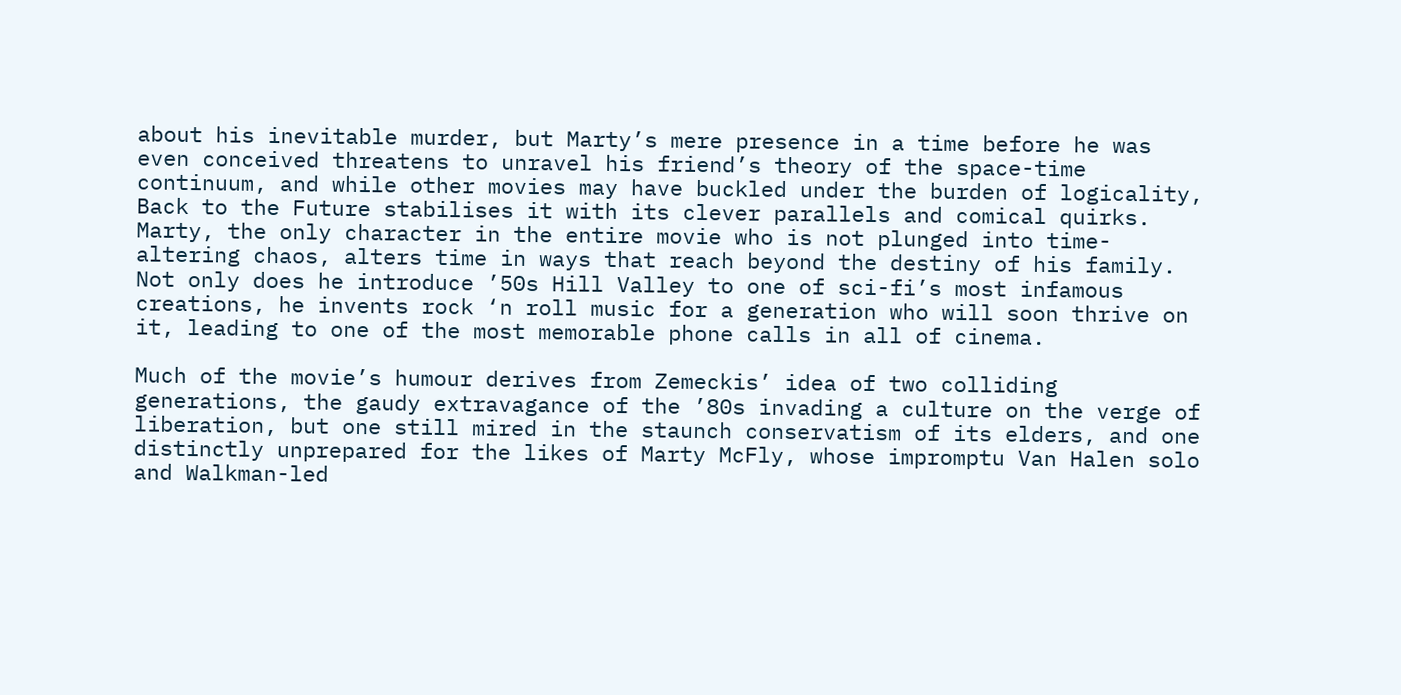about his inevitable murder, but Marty’s mere presence in a time before he was even conceived threatens to unravel his friend’s theory of the space-time continuum, and while other movies may have buckled under the burden of logicality, Back to the Future stabilises it with its clever parallels and comical quirks. Marty, the only character in the entire movie who is not plunged into time-altering chaos, alters time in ways that reach beyond the destiny of his family. Not only does he introduce ’50s Hill Valley to one of sci-fi’s most infamous creations, he invents rock ‘n roll music for a generation who will soon thrive on it, leading to one of the most memorable phone calls in all of cinema.

Much of the movie’s humour derives from Zemeckis’ idea of two colliding generations, the gaudy extravagance of the ’80s invading a culture on the verge of liberation, but one still mired in the staunch conservatism of its elders, and one distinctly unprepared for the likes of Marty McFly, whose impromptu Van Halen solo and Walkman-led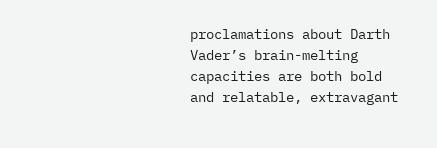proclamations about Darth Vader’s brain-melting capacities are both bold and relatable, extravagant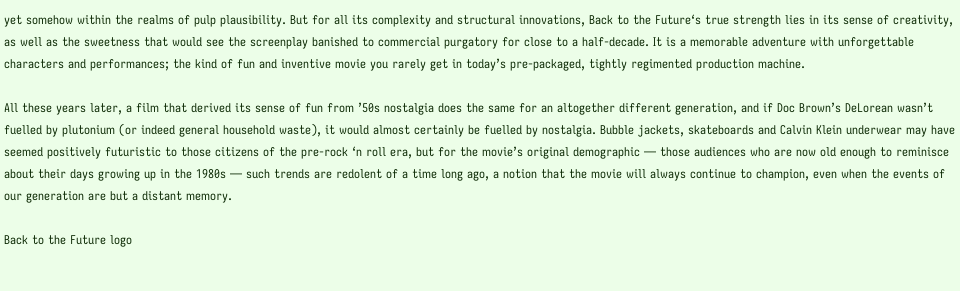yet somehow within the realms of pulp plausibility. But for all its complexity and structural innovations, Back to the Future‘s true strength lies in its sense of creativity, as well as the sweetness that would see the screenplay banished to commercial purgatory for close to a half-decade. It is a memorable adventure with unforgettable characters and performances; the kind of fun and inventive movie you rarely get in today’s pre-packaged, tightly regimented production machine.

All these years later, a film that derived its sense of fun from ’50s nostalgia does the same for an altogether different generation, and if Doc Brown’s DeLorean wasn’t fuelled by plutonium (or indeed general household waste), it would almost certainly be fuelled by nostalgia. Bubble jackets, skateboards and Calvin Klein underwear may have seemed positively futuristic to those citizens of the pre-rock ‘n roll era, but for the movie’s original demographic — those audiences who are now old enough to reminisce about their days growing up in the 1980s — such trends are redolent of a time long ago, a notion that the movie will always continue to champion, even when the events of our generation are but a distant memory.

Back to the Future logo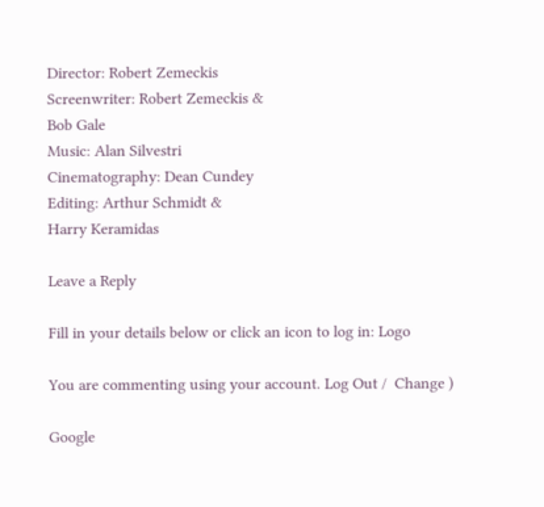Director: Robert Zemeckis
Screenwriter: Robert Zemeckis &
Bob Gale
Music: Alan Silvestri
Cinematography: Dean Cundey
Editing: Arthur Schmidt &
Harry Keramidas

Leave a Reply

Fill in your details below or click an icon to log in: Logo

You are commenting using your account. Log Out /  Change )

Google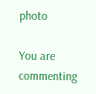photo

You are commenting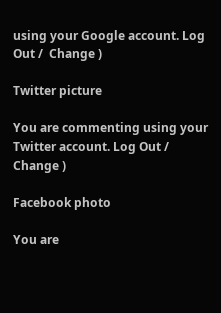using your Google account. Log Out /  Change )

Twitter picture

You are commenting using your Twitter account. Log Out /  Change )

Facebook photo

You are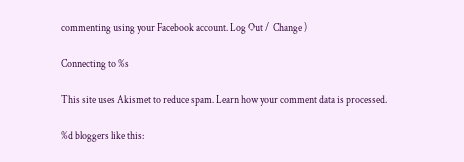commenting using your Facebook account. Log Out /  Change )

Connecting to %s

This site uses Akismet to reduce spam. Learn how your comment data is processed.

%d bloggers like this: